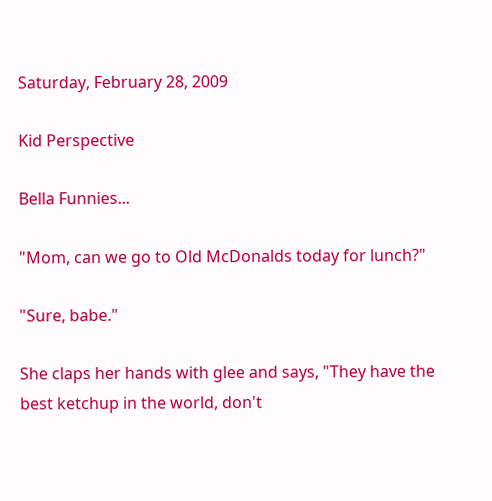Saturday, February 28, 2009

Kid Perspective

Bella Funnies...

"Mom, can we go to Old McDonalds today for lunch?"

"Sure, babe."

She claps her hands with glee and says, "They have the best ketchup in the world, don't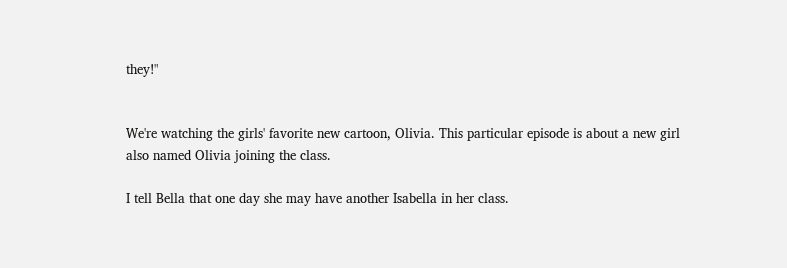they!"


We're watching the girls' favorite new cartoon, Olivia. This particular episode is about a new girl also named Olivia joining the class.

I tell Bella that one day she may have another Isabella in her class.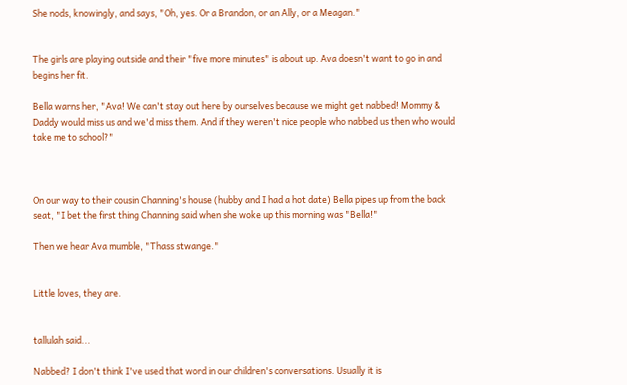She nods, knowingly, and says, "Oh, yes. Or a Brandon, or an Ally, or a Meagan."


The girls are playing outside and their "five more minutes" is about up. Ava doesn't want to go in and begins her fit.

Bella warns her, "Ava! We can't stay out here by ourselves because we might get nabbed! Mommy & Daddy would miss us and we'd miss them. And if they weren't nice people who nabbed us then who would take me to school?"



On our way to their cousin Channing's house (hubby and I had a hot date) Bella pipes up from the back seat, "I bet the first thing Channing said when she woke up this morning was "Bella!"

Then we hear Ava mumble, "Thass stwange."


Little loves, they are.


tallulah said...

Nabbed? I don't think I've used that word in our children's conversations. Usually it is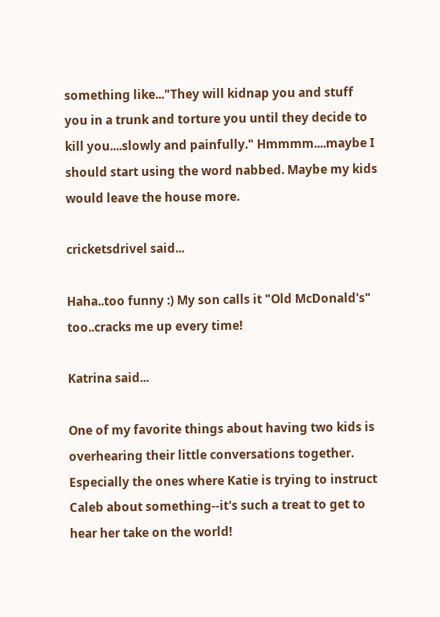something like..."They will kidnap you and stuff you in a trunk and torture you until they decide to kill you....slowly and painfully." Hmmmm....maybe I should start using the word nabbed. Maybe my kids would leave the house more.

cricketsdrivel said...

Haha..too funny :) My son calls it "Old McDonald's" too..cracks me up every time!

Katrina said...

One of my favorite things about having two kids is overhearing their little conversations together. Especially the ones where Katie is trying to instruct Caleb about something--it's such a treat to get to hear her take on the world!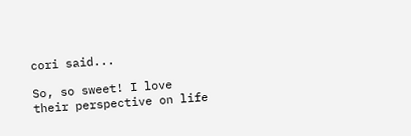cori said...

So, so sweet! I love their perspective on life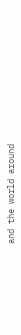and the world around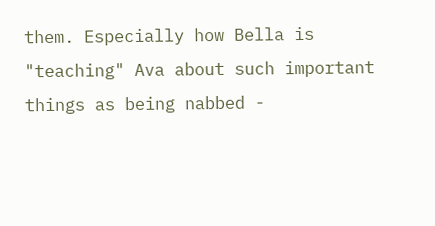them. Especially how Bella is "teaching" Ava about such important things as being nabbed -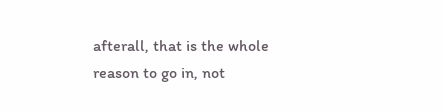afterall, that is the whole reason to go in, not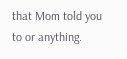that Mom told you to or anything.